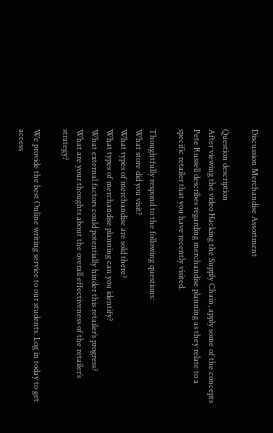Discussion Merchandise Assortment

Question description
After viewing the video Hacking the Supply Chain, apply some of the concepts Pete Russell describes regarding merchandise planning as they relate to a specific retailer that you have recently visited.

Thoughtfully respond to the following questions:
What store did you visit?
What types of merchandise are sold there?
What types of merchandise planning can you identify?
What external factors could potentially hinder this retailer’s progress?
What are your thoughts about the overall effectiveness of the retailer’s strategy?

We provide the best Online writing service to our students. Log in today to get access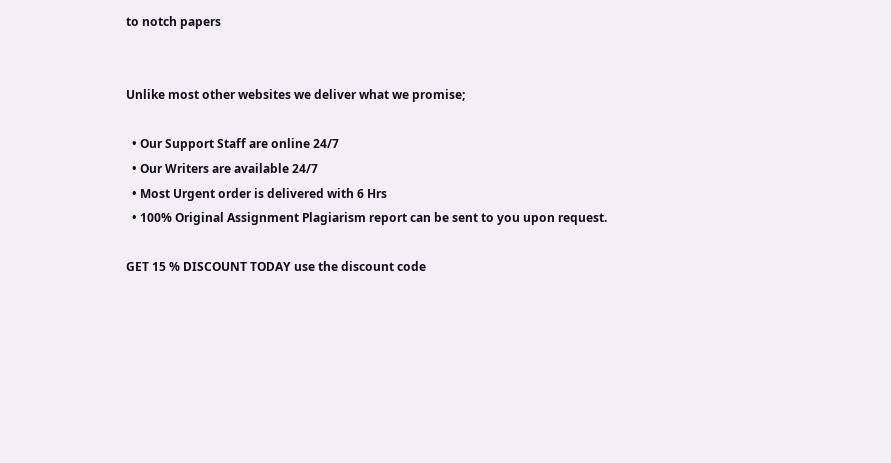to notch papers


Unlike most other websites we deliver what we promise;

  • Our Support Staff are online 24/7
  • Our Writers are available 24/7
  • Most Urgent order is delivered with 6 Hrs
  • 100% Original Assignment Plagiarism report can be sent to you upon request.

GET 15 % DISCOUNT TODAY use the discount code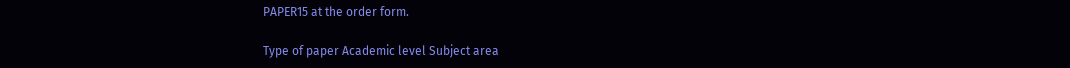PAPER15 at the order form.

Type of paper Academic level Subject area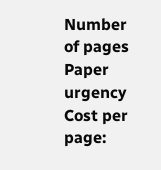Number of pages Paper urgency Cost per page: